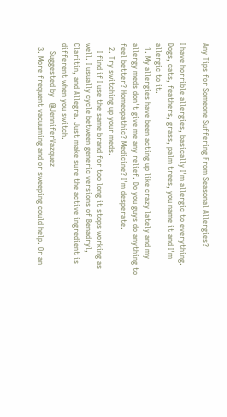Any Tips for Someone Suffering From Seasonal Allergies?

I have horrible allergies, basically I'm allergic to everything. Dogs, cats, feathers, grass, palm trees, you name it and I'm allergic to it.
  1. My allergies have been acting up like crazy lately and my allergy meds don't give me any relief. Do you guys do anything to feel better? Homeopathic? Medicine? I'm desperate.
  2. Try switching up your meds.
    I find if I use the same brand for too long it stops working as well. I usually cycle between generic versions of Benadryl, Claritin, and Allegra. Just make sure the active ingredient is different when you switch.
    Suggested by   @JenniferVazquez
  3. More frequent vacuuming and or sweeping could help. Or an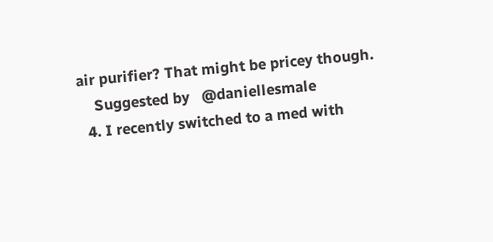air purifier? That might be pricey though.
    Suggested by   @daniellesmale
  4. I recently switched to a med with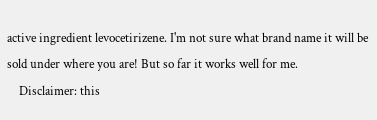active ingredient levocetirizene. I'm not sure what brand name it will be sold under where you are! But so far it works well for me.
    Disclaimer: this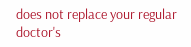does not replace your regular doctor's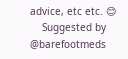advice, etc etc. 😊
    Suggested by   @barefootmeds